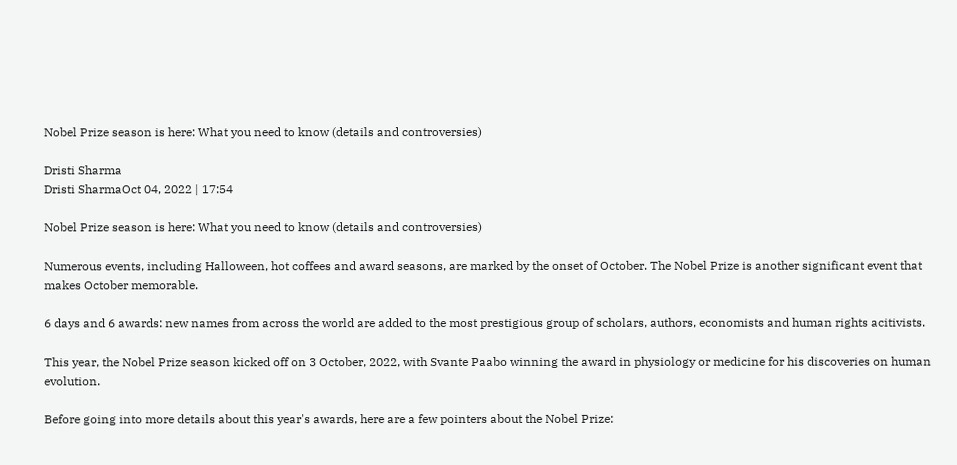Nobel Prize season is here: What you need to know (details and controversies)

Dristi Sharma
Dristi SharmaOct 04, 2022 | 17:54

Nobel Prize season is here: What you need to know (details and controversies)

Numerous events, including Halloween, hot coffees and award seasons, are marked by the onset of October. The Nobel Prize is another significant event that makes October memorable.

6 days and 6 awards: new names from across the world are added to the most prestigious group of scholars, authors, economists and human rights acitivists.

This year, the Nobel Prize season kicked off on 3 October, 2022, with Svante Paabo winning the award in physiology or medicine for his discoveries on human evolution.

Before going into more details about this year's awards, here are a few pointers about the Nobel Prize: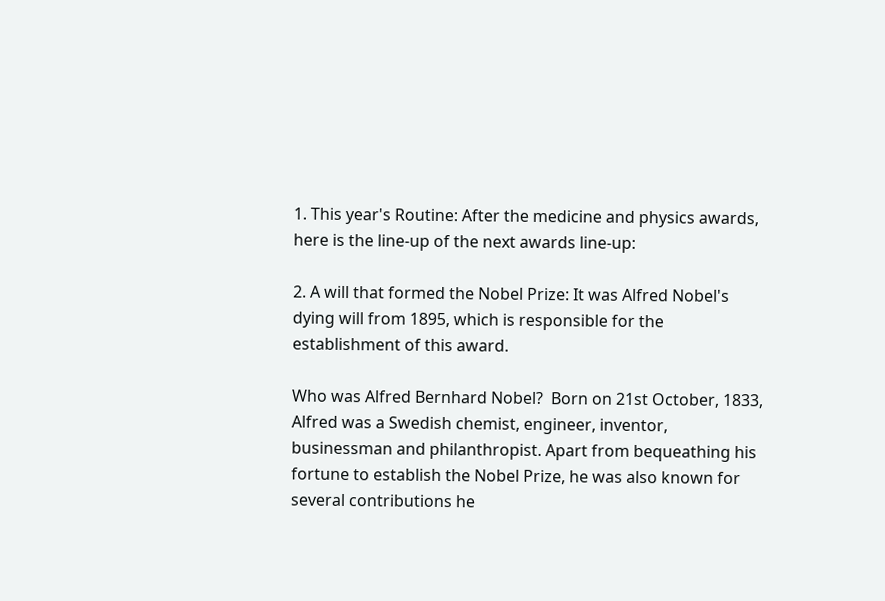1. This year's Routine: After the medicine and physics awards, here is the line-up of the next awards line-up:

2. A will that formed the Nobel Prize: It was Alfred Nobel's dying will from 1895, which is responsible for the establishment of this award.

Who was Alfred Bernhard Nobel?  Born on 21st October, 1833,  Alfred was a Swedish chemist, engineer, inventor, businessman and philanthropist. Apart from bequeathing his fortune to establish the Nobel Prize, he was also known for several contributions he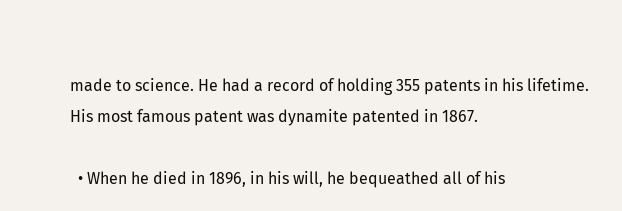made to science. He had a record of holding 355 patents in his lifetime. His most famous patent was dynamite patented in 1867.

  • When he died in 1896, in his will, he bequeathed all of his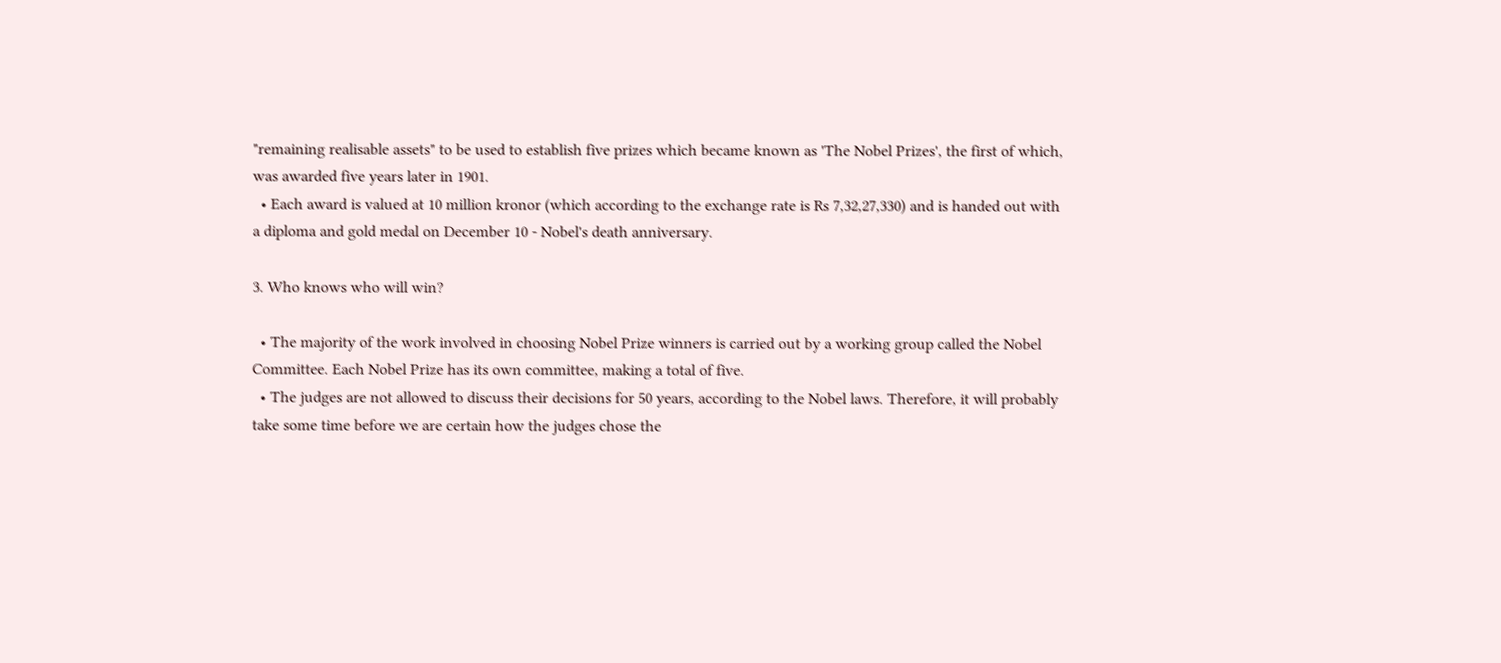"remaining realisable assets" to be used to establish five prizes which became known as 'The Nobel Prizes', the first of which, was awarded five years later in 1901.
  • Each award is valued at 10 million kronor (which according to the exchange rate is Rs 7,32,27,330) and is handed out with a diploma and gold medal on December 10 - Nobel's death anniversary.

3. Who knows who will win?

  • The majority of the work involved in choosing Nobel Prize winners is carried out by a working group called the Nobel Committee. Each Nobel Prize has its own committee, making a total of five.
  • The judges are not allowed to discuss their decisions for 50 years, according to the Nobel laws. Therefore, it will probably take some time before we are certain how the judges chose the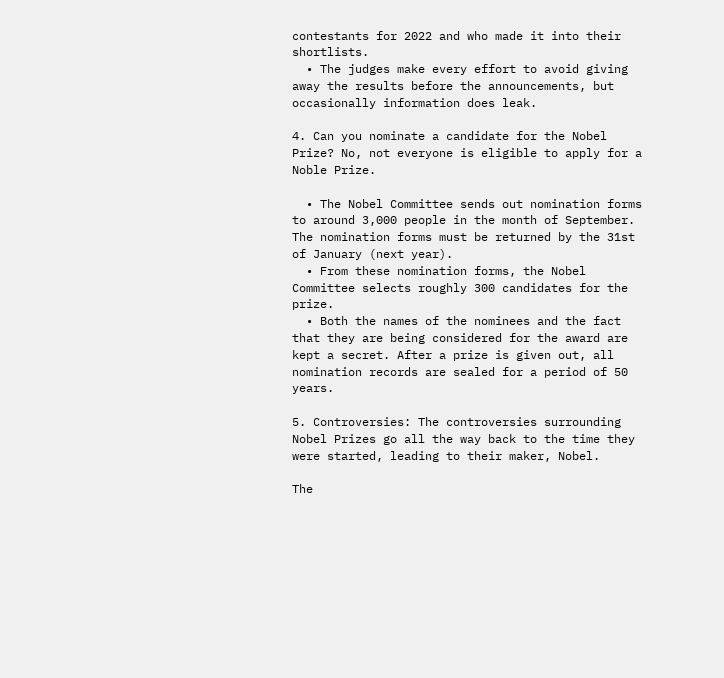contestants for 2022 and who made it into their shortlists.
  • The judges make every effort to avoid giving away the results before the announcements, but occasionally information does leak.

4. Can you nominate a candidate for the Nobel Prize? No, not everyone is eligible to apply for a Noble Prize.

  • The Nobel Committee sends out nomination forms to around 3,000 people in the month of September. The nomination forms must be returned by the 31st of January (next year).
  • From these nomination forms, the Nobel Committee selects roughly 300 candidates for the prize.
  • Both the names of the nominees and the fact that they are being considered for the award are kept a secret. After a prize is given out, all nomination records are sealed for a period of 50 years.

5. Controversies: The controversies surrounding Nobel Prizes go all the way back to the time they were started, leading to their maker, Nobel.

The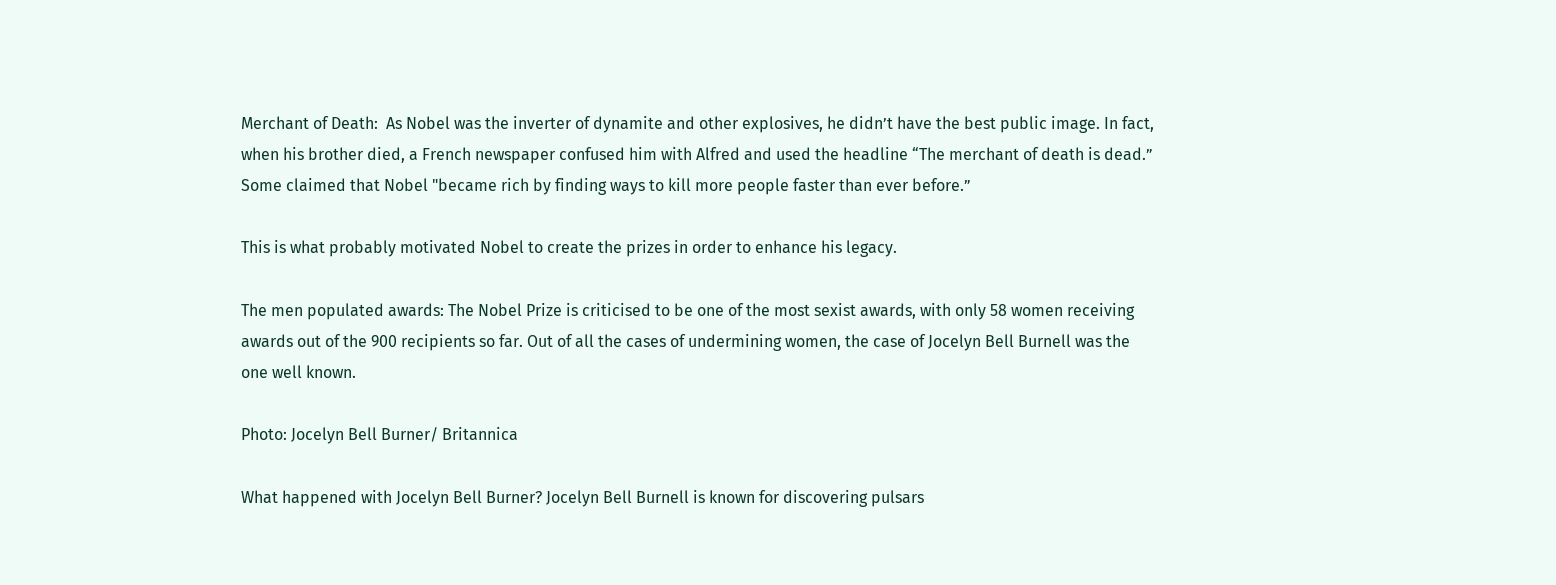Merchant of Death:  As Nobel was the inverter of dynamite and other explosives, he didn’t have the best public image. In fact, when his brother died, a French newspaper confused him with Alfred and used the headline “The merchant of death is dead.” Some claimed that Nobel "became rich by finding ways to kill more people faster than ever before.”

This is what probably motivated Nobel to create the prizes in order to enhance his legacy.

The men populated awards: The Nobel Prize is criticised to be one of the most sexist awards, with only 58 women receiving awards out of the 900 recipients so far. Out of all the cases of undermining women, the case of Jocelyn Bell Burnell was the one well known.

Photo: Jocelyn Bell Burner/ Britannica

What happened with Jocelyn Bell Burner? Jocelyn Bell Burnell is known for discovering pulsars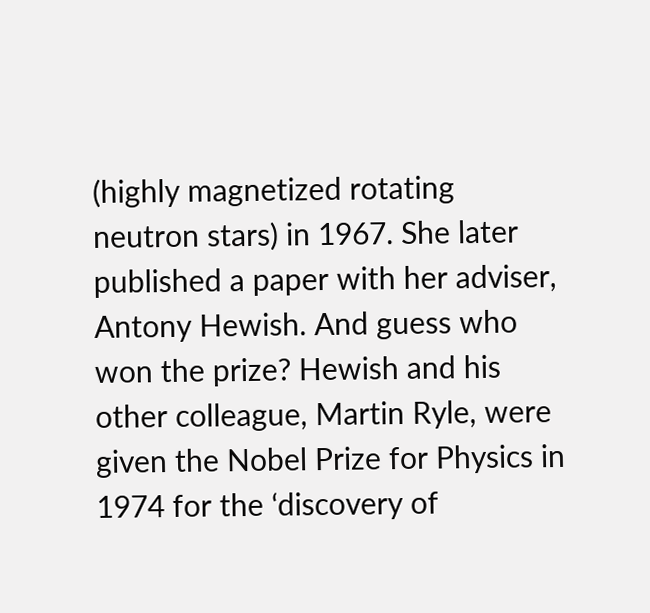(highly magnetized rotating neutron stars) in 1967. She later published a paper with her adviser, Antony Hewish. And guess who won the prize? Hewish and his other colleague, Martin Ryle, were given the Nobel Prize for Physics in 1974 for the ‘discovery of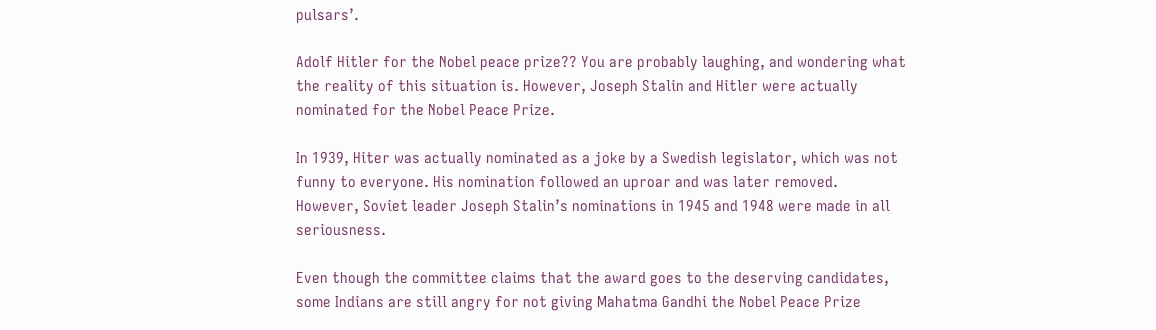pulsars’.

Adolf Hitler for the Nobel peace prize?? You are probably laughing, and wondering what the reality of this situation is. However, Joseph Stalin and Hitler were actually nominated for the Nobel Peace Prize.

In 1939, Hiter was actually nominated as a joke by a Swedish legislator, which was not funny to everyone. His nomination followed an uproar and was later removed.
However, Soviet leader Joseph Stalin’s nominations in 1945 and 1948 were made in all seriousness.

Even though the committee claims that the award goes to the deserving candidates, some Indians are still angry for not giving Mahatma Gandhi the Nobel Peace Prize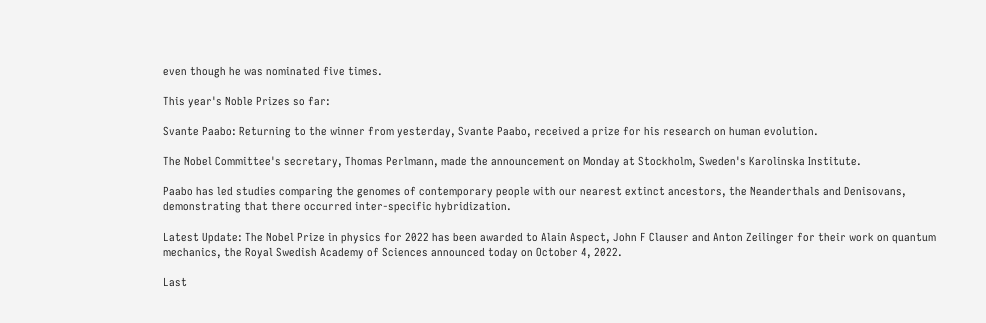even though he was nominated five times.

This year's Noble Prizes so far:

Svante Paabo: Returning to the winner from yesterday, Svante Paabo, received a prize for his research on human evolution.

The Nobel Committee's secretary, Thomas Perlmann, made the announcement on Monday at Stockholm, Sweden's Karolinska Institute.

Paabo has led studies comparing the genomes of contemporary people with our nearest extinct ancestors, the Neanderthals and Denisovans, demonstrating that there occurred inter-specific hybridization.

Latest Update: The Nobel Prize in physics for 2022 has been awarded to Alain Aspect, John F Clauser and Anton Zeilinger for their work on quantum mechanics, the Royal Swedish Academy of Sciences announced today on October 4, 2022.

Last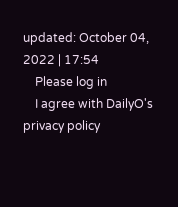updated: October 04, 2022 | 17:54
    Please log in
    I agree with DailyO's privacy policy